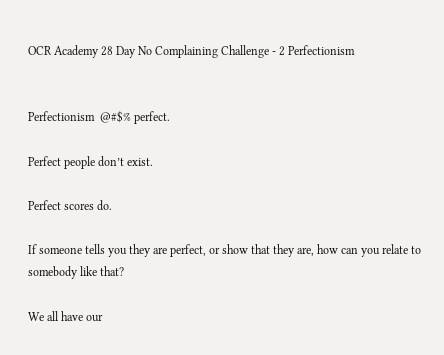OCR Academy 28 Day No Complaining Challenge - 2 Perfectionism


Perfectionism  @#$% perfect.

Perfect people don’t exist.

Perfect scores do.

If someone tells you they are perfect, or show that they are, how can you relate to somebody like that?

We all have our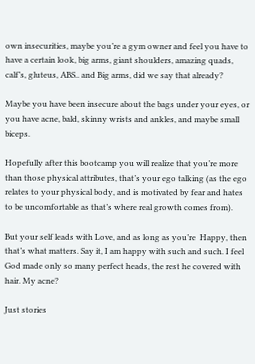own insecurities, maybe you’re a gym owner and feel you have to have a certain look, big arms, giant shoulders, amazing quads, calf’s, gluteus, ABS.. and Big arms, did we say that already?

Maybe you have been insecure about the bags under your eyes, or you have acne, bald, skinny wrists and ankles, and maybe small biceps.

Hopefully after this bootcamp you will realize that you’re more than those physical attributes, that’s your ego talking (as the ego relates to your physical body, and is motivated by fear and hates to be uncomfortable as that’s where real growth comes from).

But your self leads with Love, and as long as you’re  Happy, then that’s what matters. Say it, I am happy with such and such. I feel God made only so many perfect heads, the rest he covered with hair. My acne?

Just stories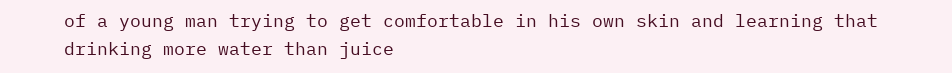of a young man trying to get comfortable in his own skin and learning that drinking more water than juice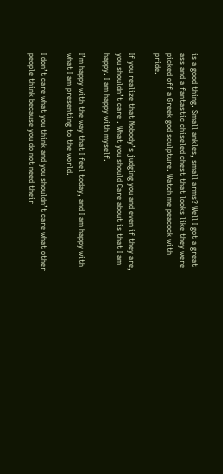is a good thing. Small ankles, small arms? Well I got a great ass and a fantastic chiseled chest that looks like they were picked off a Greek god sculpture. Watch me peacock with pride.

If you realize that Nobody’s judging you and even if they are, you shouldn’t care . What you should Care about is that I am happy. I am happy with myself.

I’m happy with the way that I feel today, and I am happy with what I am presenting to the world.

I don’t care what you think and you shouldn’t care what other people think because you do not need their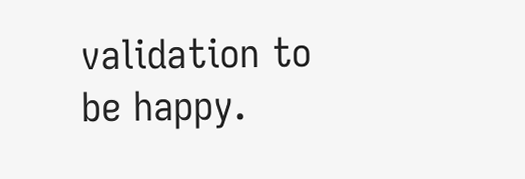validation to be happy.